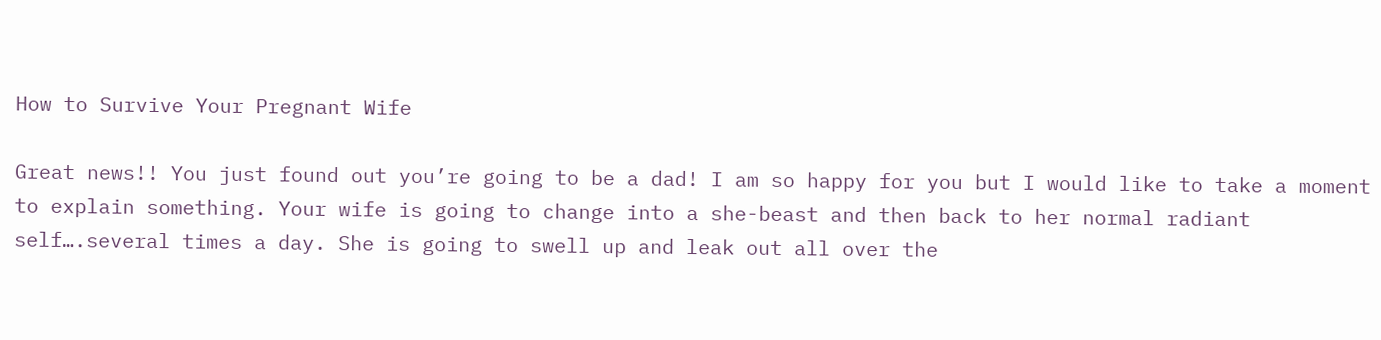How to Survive Your Pregnant Wife

Great news!! You just found out you’re going to be a dad! I am so happy for you but I would like to take a moment to explain something. Your wife is going to change into a she-beast and then back to her normal radiant self….several times a day. She is going to swell up and leak out all over the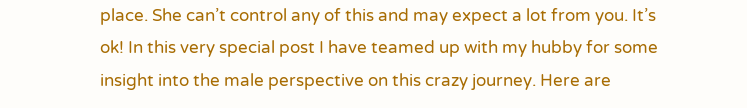place. She can’t control any of this and may expect a lot from you. It’s ok! In this very special post I have teamed up with my hubby for some insight into the male perspective on this crazy journey. Here are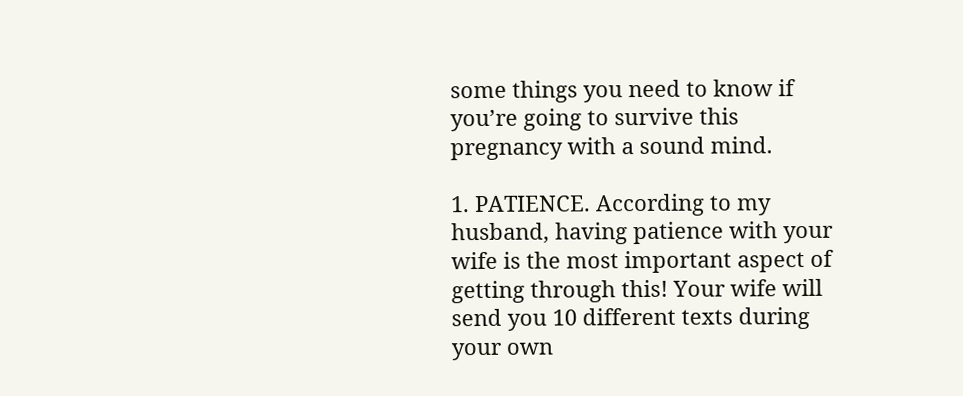some things you need to know if you’re going to survive this pregnancy with a sound mind.

1. PATIENCE. According to my husband, having patience with your wife is the most important aspect of getting through this! Your wife will send you 10 different texts during your own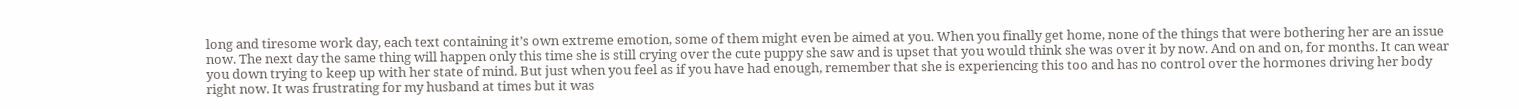long and tiresome work day, each text containing it’s own extreme emotion, some of them might even be aimed at you. When you finally get home, none of the things that were bothering her are an issue now. The next day the same thing will happen only this time she is still crying over the cute puppy she saw and is upset that you would think she was over it by now. And on and on, for months. It can wear you down trying to keep up with her state of mind. But just when you feel as if you have had enough, remember that she is experiencing this too and has no control over the hormones driving her body right now. It was frustrating for my husband at times but it was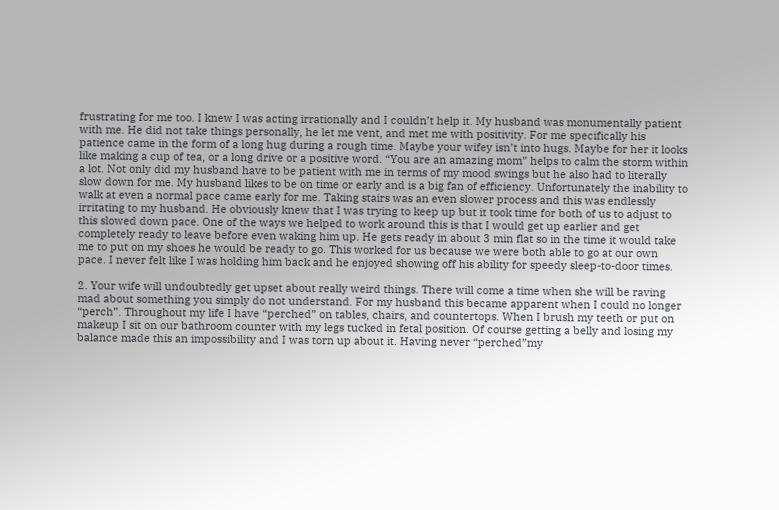frustrating for me too. I knew I was acting irrationally and I couldn’t help it. My husband was monumentally patient with me. He did not take things personally, he let me vent, and met me with positivity. For me specifically his patience came in the form of a long hug during a rough time. Maybe your wifey isn’t into hugs. Maybe for her it looks like making a cup of tea, or a long drive or a positive word. “You are an amazing mom” helps to calm the storm within a lot. Not only did my husband have to be patient with me in terms of my mood swings but he also had to literally slow down for me. My husband likes to be on time or early and is a big fan of efficiency. Unfortunately the inability to walk at even a normal pace came early for me. Taking stairs was an even slower process and this was endlessly irritating to my husband. He obviously knew that I was trying to keep up but it took time for both of us to adjust to this slowed down pace. One of the ways we helped to work around this is that I would get up earlier and get completely ready to leave before even waking him up. He gets ready in about 3 min flat so in the time it would take me to put on my shoes he would be ready to go. This worked for us because we were both able to go at our own pace. I never felt like I was holding him back and he enjoyed showing off his ability for speedy sleep-to-door times.

2. Your wife will undoubtedly get upset about really weird things. There will come a time when she will be raving mad about something you simply do not understand. For my husband this became apparent when I could no longer “perch”. Throughout my life I have “perched” on tables, chairs, and countertops. When I brush my teeth or put on makeup I sit on our bathroom counter with my legs tucked in fetal position. Of course getting a belly and losing my balance made this an impossibility and I was torn up about it. Having never “perched”my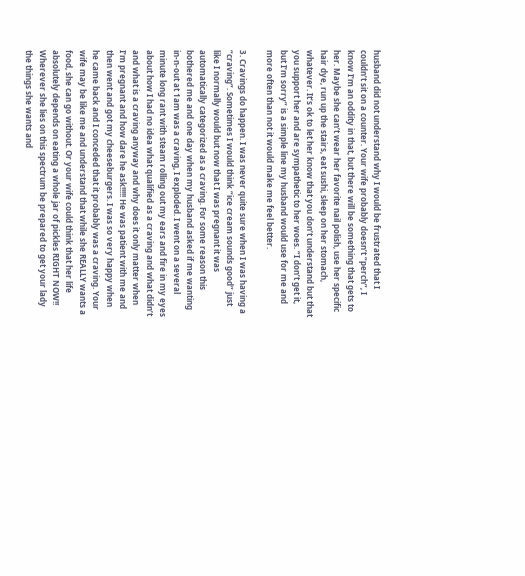husband did not understand why I would be frustrated that I couldn’t sit on a counter. Your wife probably doesn’t “perch”, I know I’m an oddity in that, but there will be something that gets to her. Maybe she can’t wear her favorite nail polish, use her specific hair dye, run up the stairs, eat sushi, sleep on her stomach, whatever. It’s ok to let her know that you don’t understand but that you support her and are sympathetic to her woes. “I don’t get it, but I’m sorry” is a simple line my husband would use for me and more often than not it would make me feel better.

3. Cravings do happen. I was never quite sure when I was having a “craving”. Sometimes I would think “ice cream sounds good” just like I normally would but now that I was pregnant it was automatically categorized as a craving. For some reason this bothered me and one day when my husband asked if me wanting in-n-out at 1am was a craving, I exploded. I went on a several minute long rant with steam rolling out my ears and fire in my eyes about how I had no idea what qualified as a craving and what didn’t and what is a craving anyway and why does it only matter when I’m pregnant and how dare he ask!!!!! He was patient with me and then went and got my cheeseburgers. I was so very happy when he came back and I conceded that it probably was a craving. Your wife may be like me and understand that while she REALLY wants a food, she can go without. Or your wife could think that her life absolutely depends on eating a whole jar of pickles RIGHT NOW!! Wherever she lies on this spectrum be prepared to get your lady the things she wants and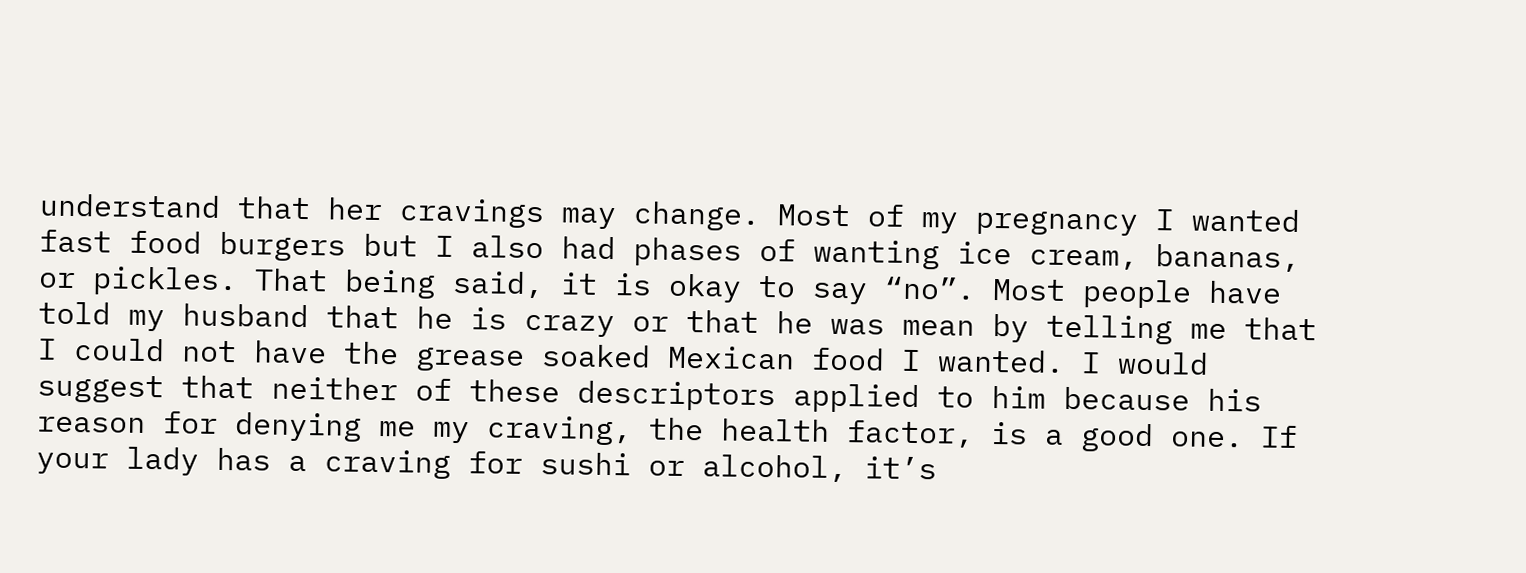understand that her cravings may change. Most of my pregnancy I wanted fast food burgers but I also had phases of wanting ice cream, bananas, or pickles. That being said, it is okay to say “no”. Most people have told my husband that he is crazy or that he was mean by telling me that I could not have the grease soaked Mexican food I wanted. I would suggest that neither of these descriptors applied to him because his reason for denying me my craving, the health factor, is a good one. If your lady has a craving for sushi or alcohol, it’s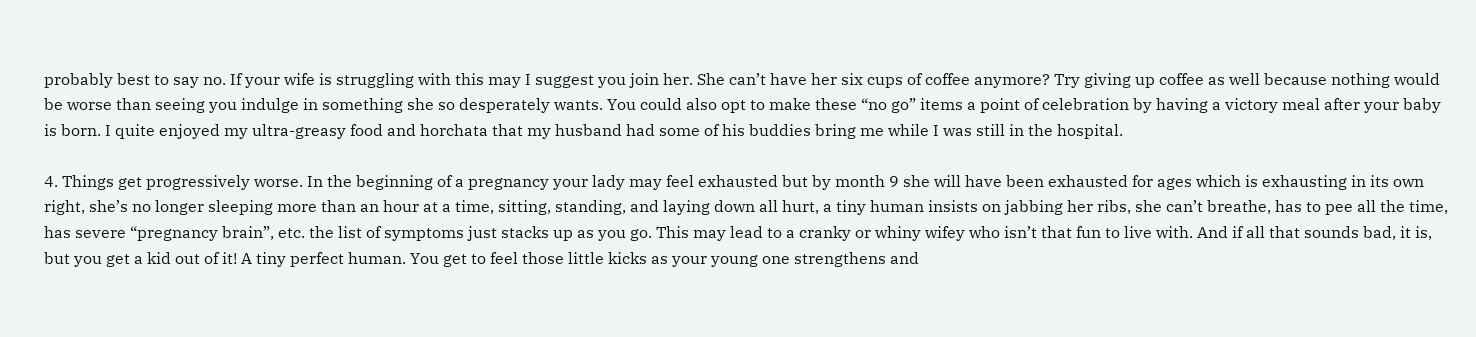probably best to say no. If your wife is struggling with this may I suggest you join her. She can’t have her six cups of coffee anymore? Try giving up coffee as well because nothing would be worse than seeing you indulge in something she so desperately wants. You could also opt to make these “no go” items a point of celebration by having a victory meal after your baby is born. I quite enjoyed my ultra-greasy food and horchata that my husband had some of his buddies bring me while I was still in the hospital.

4. Things get progressively worse. In the beginning of a pregnancy your lady may feel exhausted but by month 9 she will have been exhausted for ages which is exhausting in its own right, she’s no longer sleeping more than an hour at a time, sitting, standing, and laying down all hurt, a tiny human insists on jabbing her ribs, she can’t breathe, has to pee all the time, has severe “pregnancy brain”, etc. the list of symptoms just stacks up as you go. This may lead to a cranky or whiny wifey who isn’t that fun to live with. And if all that sounds bad, it is, but you get a kid out of it! A tiny perfect human. You get to feel those little kicks as your young one strengthens and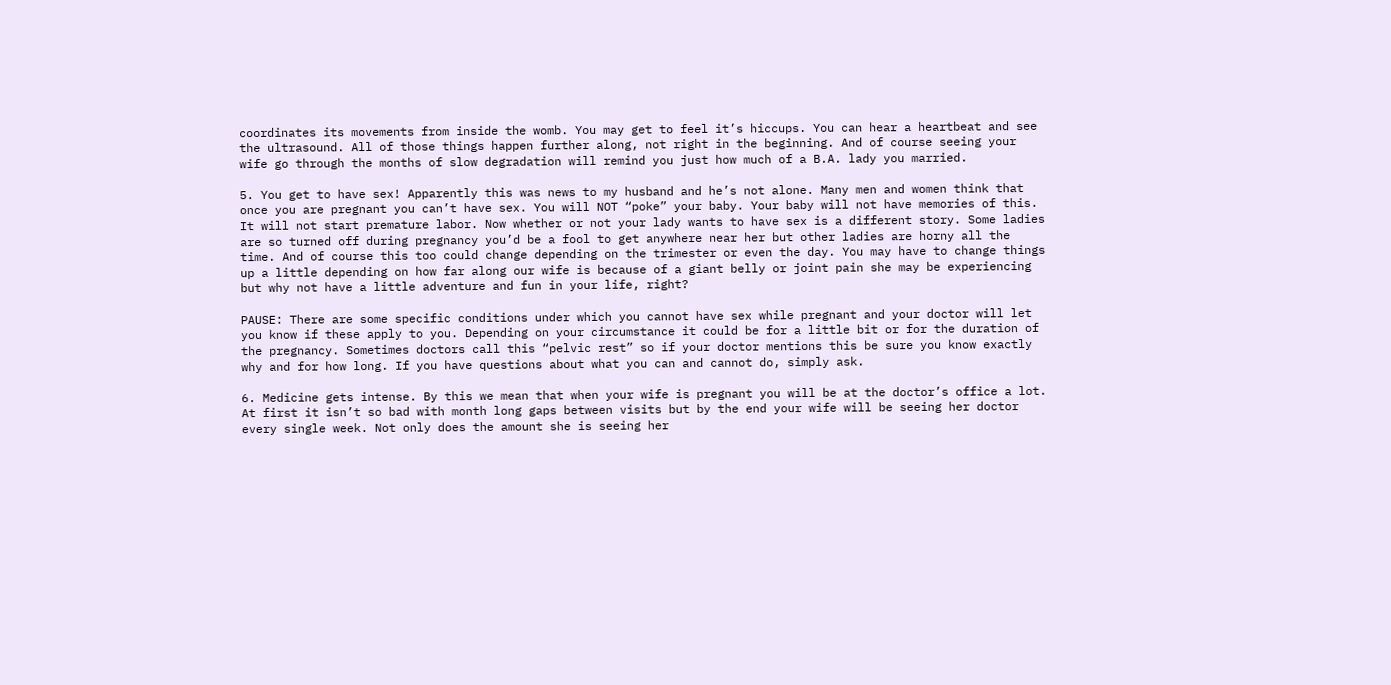coordinates its movements from inside the womb. You may get to feel it’s hiccups. You can hear a heartbeat and see the ultrasound. All of those things happen further along, not right in the beginning. And of course seeing your wife go through the months of slow degradation will remind you just how much of a B.A. lady you married.

5. You get to have sex! Apparently this was news to my husband and he’s not alone. Many men and women think that once you are pregnant you can’t have sex. You will NOT “poke” your baby. Your baby will not have memories of this. It will not start premature labor. Now whether or not your lady wants to have sex is a different story. Some ladies are so turned off during pregnancy you’d be a fool to get anywhere near her but other ladies are horny all the time. And of course this too could change depending on the trimester or even the day. You may have to change things up a little depending on how far along our wife is because of a giant belly or joint pain she may be experiencing but why not have a little adventure and fun in your life, right?

PAUSE: There are some specific conditions under which you cannot have sex while pregnant and your doctor will let you know if these apply to you. Depending on your circumstance it could be for a little bit or for the duration of the pregnancy. Sometimes doctors call this “pelvic rest” so if your doctor mentions this be sure you know exactly why and for how long. If you have questions about what you can and cannot do, simply ask.

6. Medicine gets intense. By this we mean that when your wife is pregnant you will be at the doctor’s office a lot. At first it isn’t so bad with month long gaps between visits but by the end your wife will be seeing her doctor every single week. Not only does the amount she is seeing her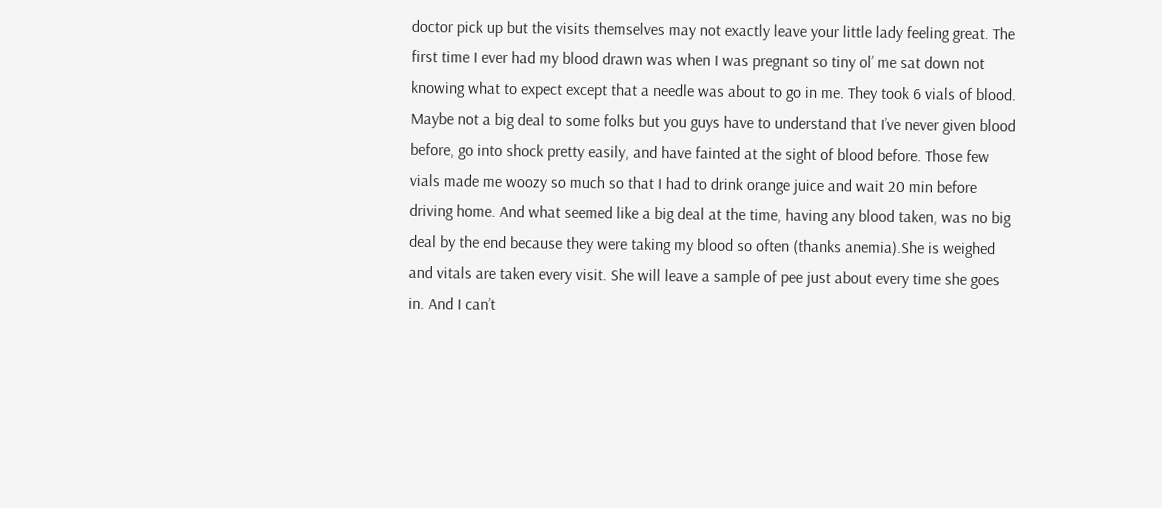doctor pick up but the visits themselves may not exactly leave your little lady feeling great. The first time I ever had my blood drawn was when I was pregnant so tiny ol’ me sat down not knowing what to expect except that a needle was about to go in me. They took 6 vials of blood. Maybe not a big deal to some folks but you guys have to understand that I’ve never given blood before, go into shock pretty easily, and have fainted at the sight of blood before. Those few vials made me woozy so much so that I had to drink orange juice and wait 20 min before driving home. And what seemed like a big deal at the time, having any blood taken, was no big deal by the end because they were taking my blood so often (thanks anemia).She is weighed and vitals are taken every visit. She will leave a sample of pee just about every time she goes in. And I can’t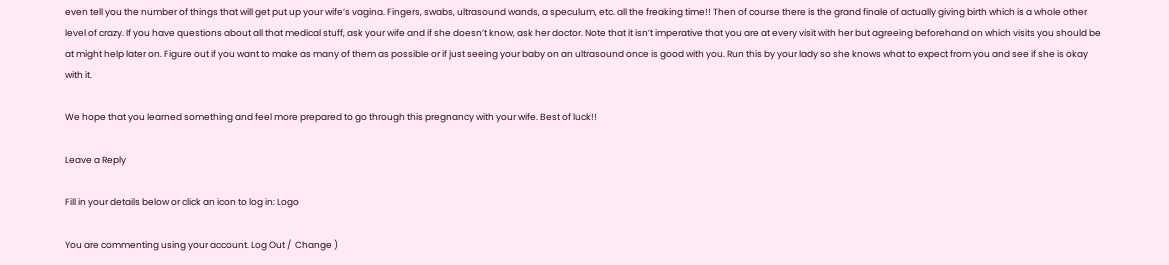even tell you the number of things that will get put up your wife’s vagina. Fingers, swabs, ultrasound wands, a speculum, etc. all the freaking time!! Then of course there is the grand finale of actually giving birth which is a whole other level of crazy. If you have questions about all that medical stuff, ask your wife and if she doesn’t know, ask her doctor. Note that it isn’t imperative that you are at every visit with her but agreeing beforehand on which visits you should be at might help later on. Figure out if you want to make as many of them as possible or if just seeing your baby on an ultrasound once is good with you. Run this by your lady so she knows what to expect from you and see if she is okay with it.

We hope that you learned something and feel more prepared to go through this pregnancy with your wife. Best of luck!!

Leave a Reply

Fill in your details below or click an icon to log in: Logo

You are commenting using your account. Log Out /  Change )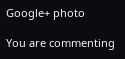Google+ photo

You are commenting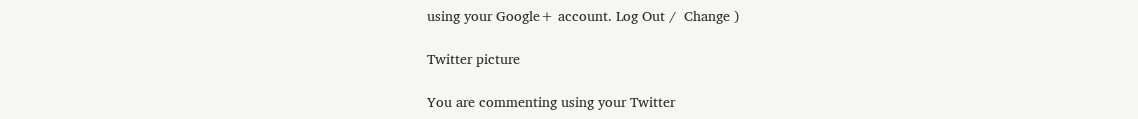using your Google+ account. Log Out /  Change )

Twitter picture

You are commenting using your Twitter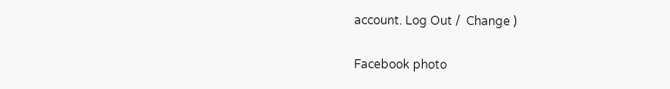account. Log Out /  Change )

Facebook photo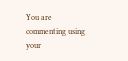You are commenting using your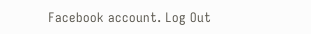Facebook account. Log Out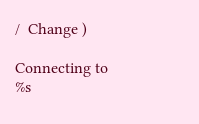/  Change )

Connecting to %s